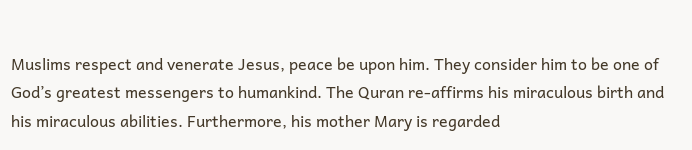Muslims respect and venerate Jesus, peace be upon him. They consider him to be one of God’s greatest messengers to humankind. The Quran re-affirms his miraculous birth and his miraculous abilities. Furthermore, his mother Mary is regarded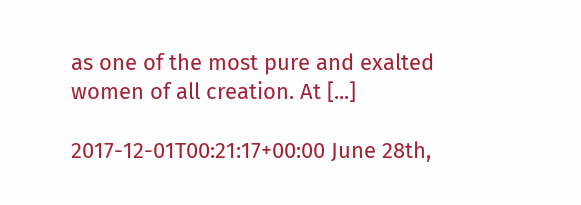as one of the most pure and exalted women of all creation. At [...]

2017-12-01T00:21:17+00:00 June 28th,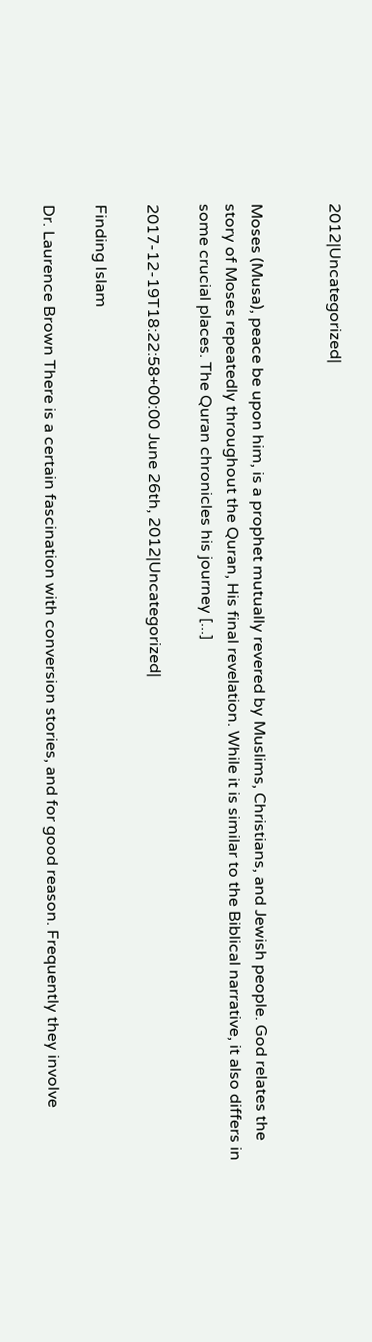2012|Uncategorized|


Moses (Musa), peace be upon him, is a prophet mutually revered by Muslims, Christians, and Jewish people. God relates the story of Moses repeatedly throughout the Quran, His final revelation. While it is similar to the Biblical narrative, it also differs in some crucial places. The Quran chronicles his journey [...]

2017-12-19T18:22:58+00:00 June 26th, 2012|Uncategorized|

Finding Islam

Dr. Laurence Brown There is a certain fascination with conversion stories, and for good reason. Frequently they involve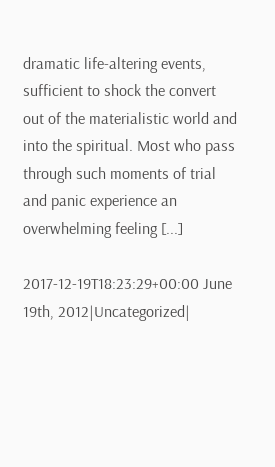dramatic life-altering events, sufficient to shock the convert out of the materialistic world and into the spiritual. Most who pass through such moments of trial and panic experience an overwhelming feeling [...]

2017-12-19T18:23:29+00:00 June 19th, 2012|Uncategorized|